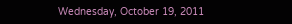Wednesday, October 19, 2011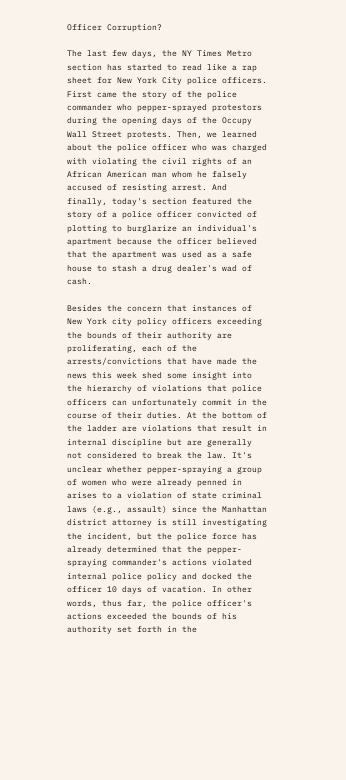Officer Corruption?

The last few days, the NY Times Metro section has started to read like a rap sheet for New York City police officers. First came the story of the police commander who pepper-sprayed protestors during the opening days of the Occupy Wall Street protests. Then, we learned about the police officer who was charged with violating the civil rights of an African American man whom he falsely accused of resisting arrest. And finally, today's section featured the story of a police officer convicted of plotting to burglarize an individual's apartment because the officer believed that the apartment was used as a safe house to stash a drug dealer's wad of cash.

Besides the concern that instances of New York city policy officers exceeding the bounds of their authority are proliferating, each of the arrests/convictions that have made the news this week shed some insight into the hierarchy of violations that police officers can unfortunately commit in the course of their duties. At the bottom of the ladder are violations that result in internal discipline but are generally not considered to break the law. It's unclear whether pepper-spraying a group of women who were already penned in arises to a violation of state criminal laws (e.g., assault) since the Manhattan district attorney is still investigating the incident, but the police force has already determined that the pepper-spraying commander's actions violated internal police policy and docked the officer 10 days of vacation. In other words, thus far, the police officer's actions exceeded the bounds of his authority set forth in the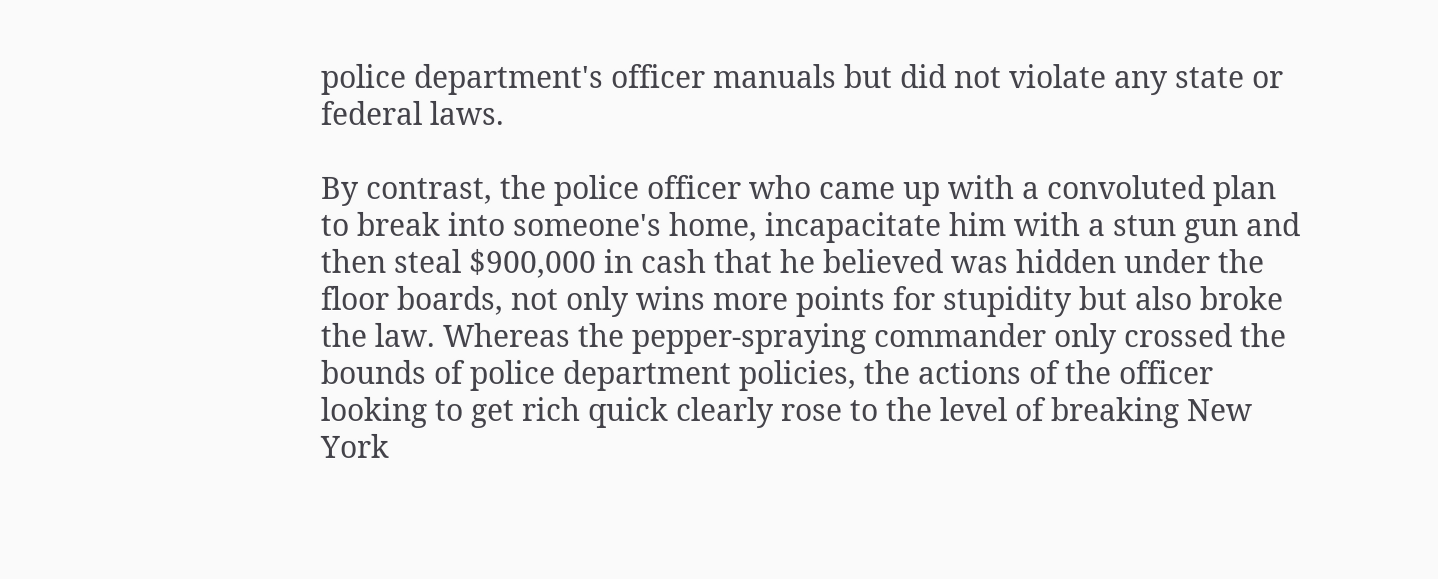police department's officer manuals but did not violate any state or federal laws.

By contrast, the police officer who came up with a convoluted plan to break into someone's home, incapacitate him with a stun gun and then steal $900,000 in cash that he believed was hidden under the floor boards, not only wins more points for stupidity but also broke the law. Whereas the pepper-spraying commander only crossed the bounds of police department policies, the actions of the officer looking to get rich quick clearly rose to the level of breaking New York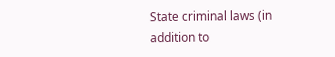State criminal laws (in addition to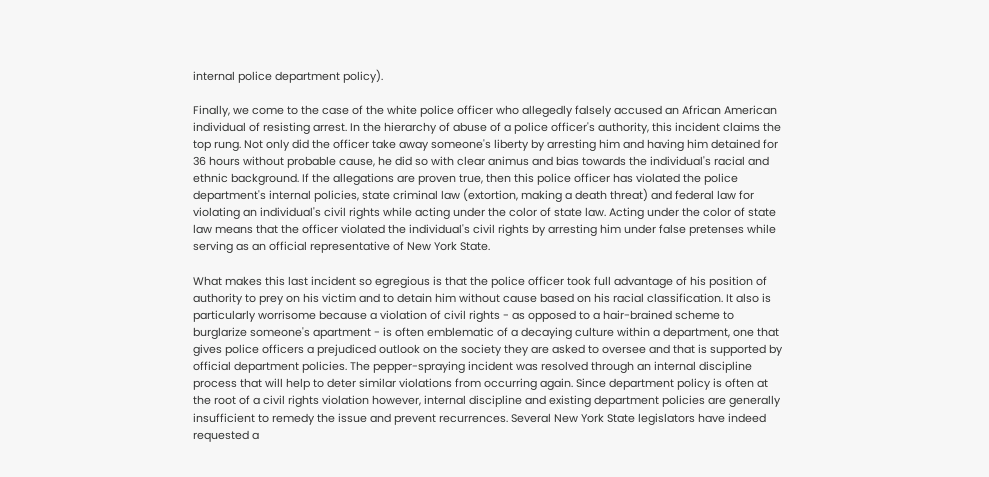internal police department policy).

Finally, we come to the case of the white police officer who allegedly falsely accused an African American individual of resisting arrest. In the hierarchy of abuse of a police officer's authority, this incident claims the top rung. Not only did the officer take away someone's liberty by arresting him and having him detained for 36 hours without probable cause, he did so with clear animus and bias towards the individual's racial and ethnic background. If the allegations are proven true, then this police officer has violated the police department's internal policies, state criminal law (extortion, making a death threat) and federal law for violating an individual's civil rights while acting under the color of state law. Acting under the color of state law means that the officer violated the individual's civil rights by arresting him under false pretenses while serving as an official representative of New York State.

What makes this last incident so egregious is that the police officer took full advantage of his position of authority to prey on his victim and to detain him without cause based on his racial classification. It also is particularly worrisome because a violation of civil rights - as opposed to a hair-brained scheme to burglarize someone's apartment - is often emblematic of a decaying culture within a department, one that gives police officers a prejudiced outlook on the society they are asked to oversee and that is supported by official department policies. The pepper-spraying incident was resolved through an internal discipline process that will help to deter similar violations from occurring again. Since department policy is often at the root of a civil rights violation however, internal discipline and existing department policies are generally insufficient to remedy the issue and prevent recurrences. Several New York State legislators have indeed requested a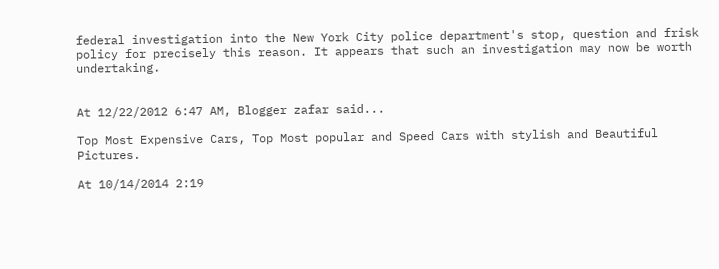federal investigation into the New York City police department's stop, question and frisk policy for precisely this reason. It appears that such an investigation may now be worth undertaking.


At 12/22/2012 6:47 AM, Blogger zafar said...

Top Most Expensive Cars, Top Most popular and Speed Cars with stylish and Beautiful Pictures.

At 10/14/2014 2:19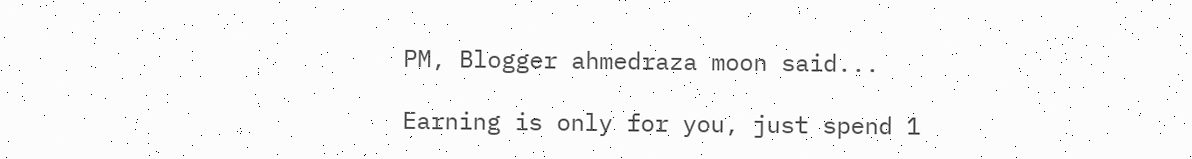PM, Blogger ahmedraza moon said...

Earning is only for you, just spend 1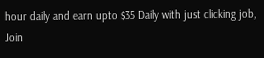hour daily and earn upto $35 Daily with just clicking job, Join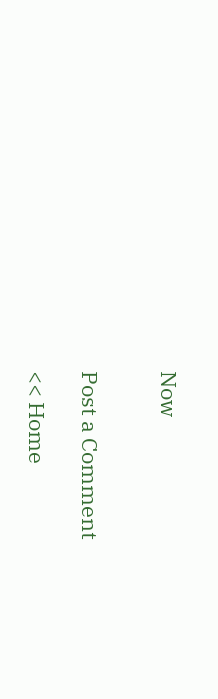Now


Post a Comment

<< Home